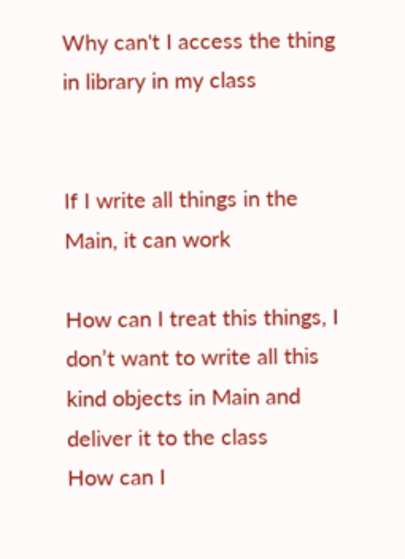Why can't I access the thing in library in my class


If I write all things in the Main, it can work

How can I treat this things, I don’t want to write all this kind objects in Main and deliver it to the class
How can I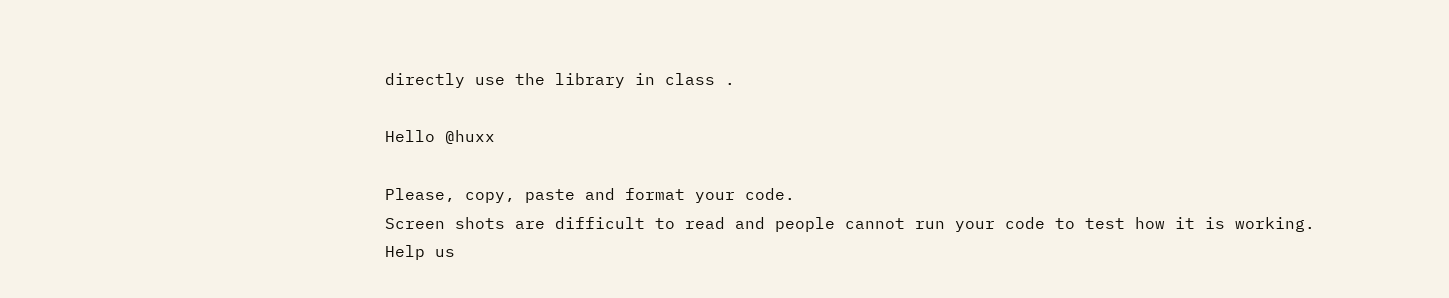directly use the library in class .

Hello @huxx

Please, copy, paste and format your code.
Screen shots are difficult to read and people cannot run your code to test how it is working.
Help us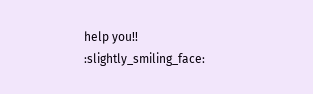help you!! :slightly_smiling_face: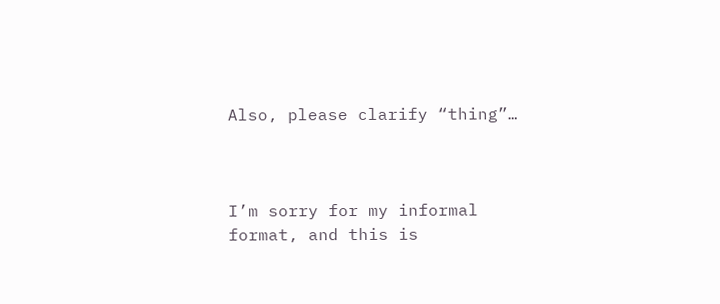Also, please clarify “thing”…



I’m sorry for my informal format, and this is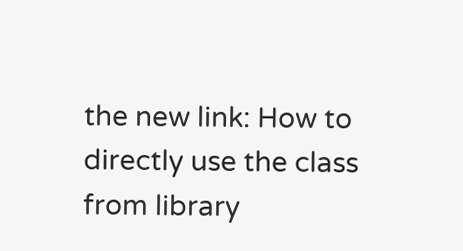the new link: How to directly use the class from library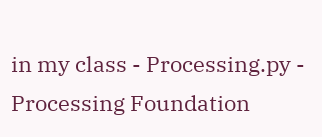in my class - Processing.py - Processing Foundation